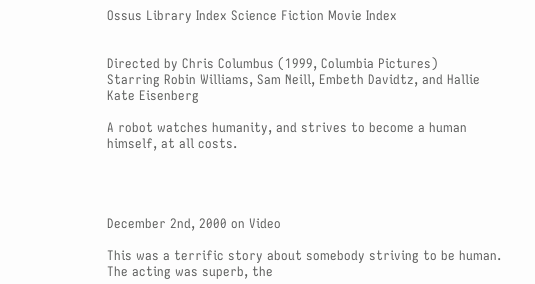Ossus Library Index Science Fiction Movie Index


Directed by Chris Columbus (1999, Columbia Pictures)
Starring Robin Williams, Sam Neill, Embeth Davidtz, and Hallie Kate Eisenberg

A robot watches humanity, and strives to become a human himself, at all costs.




December 2nd, 2000 on Video

This was a terrific story about somebody striving to be human.  The acting was superb, the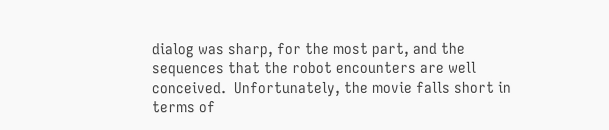dialog was sharp, for the most part, and the sequences that the robot encounters are well conceived.  Unfortunately, the movie falls short in terms of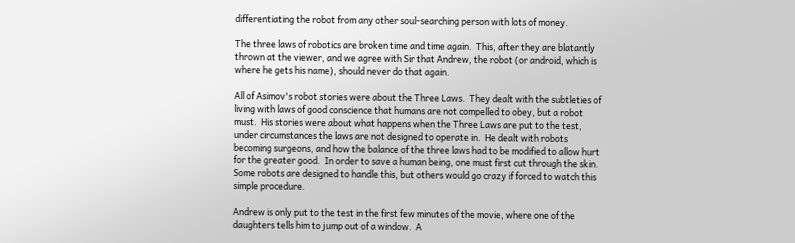differentiating the robot from any other soul-searching person with lots of money.

The three laws of robotics are broken time and time again.  This, after they are blatantly thrown at the viewer, and we agree with Sir that Andrew, the robot (or android, which is where he gets his name), should never do that again.

All of Asimov's robot stories were about the Three Laws.  They dealt with the subtleties of living with laws of good conscience that humans are not compelled to obey, but a robot must.  His stories were about what happens when the Three Laws are put to the test, under circumstances the laws are not designed to operate in.  He dealt with robots becoming surgeons, and how the balance of the three laws had to be modified to allow hurt for the greater good.  In order to save a human being, one must first cut through the skin.  Some robots are designed to handle this, but others would go crazy if forced to watch this simple procedure.

Andrew is only put to the test in the first few minutes of the movie, where one of the daughters tells him to jump out of a window.  A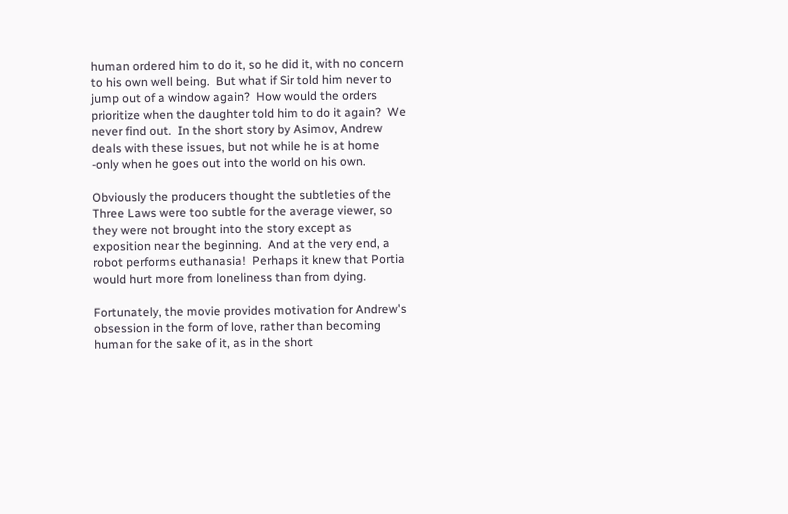human ordered him to do it, so he did it, with no concern to his own well being.  But what if Sir told him never to jump out of a window again?  How would the orders prioritize when the daughter told him to do it again?  We never find out.  In the short story by Asimov, Andrew deals with these issues, but not while he is at home -only when he goes out into the world on his own.

Obviously the producers thought the subtleties of the Three Laws were too subtle for the average viewer, so they were not brought into the story except as exposition near the beginning.  And at the very end, a robot performs euthanasia!  Perhaps it knew that Portia would hurt more from loneliness than from dying.

Fortunately, the movie provides motivation for Andrew's obsession in the form of love, rather than becoming human for the sake of it, as in the short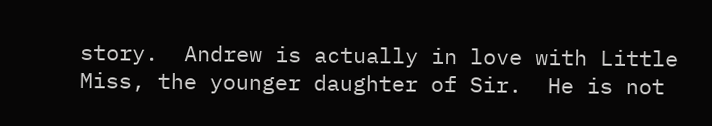story.  Andrew is actually in love with Little Miss, the younger daughter of Sir.  He is not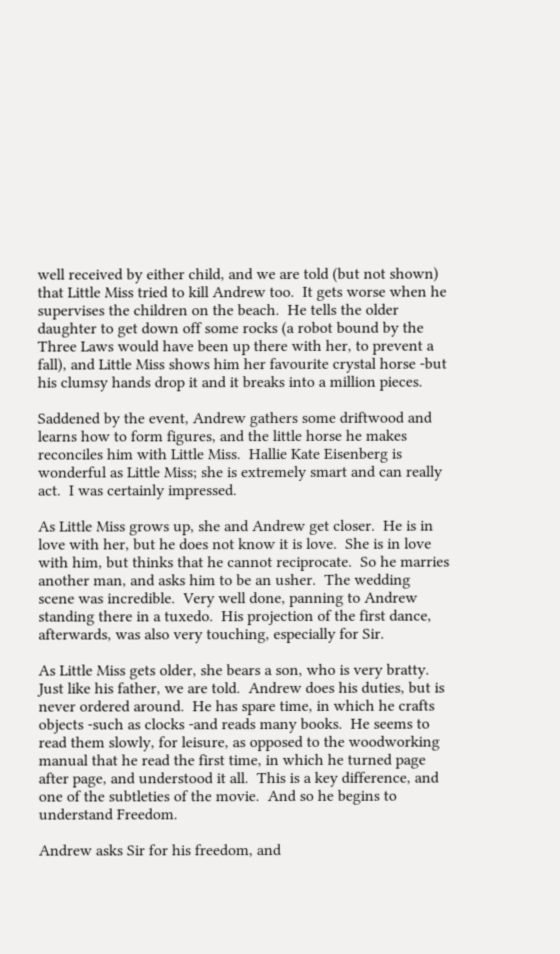well received by either child, and we are told (but not shown) that Little Miss tried to kill Andrew too.  It gets worse when he supervises the children on the beach.  He tells the older daughter to get down off some rocks (a robot bound by the Three Laws would have been up there with her, to prevent a fall), and Little Miss shows him her favourite crystal horse -but his clumsy hands drop it and it breaks into a million pieces.

Saddened by the event, Andrew gathers some driftwood and learns how to form figures, and the little horse he makes reconciles him with Little Miss.  Hallie Kate Eisenberg is wonderful as Little Miss; she is extremely smart and can really act.  I was certainly impressed.

As Little Miss grows up, she and Andrew get closer.  He is in love with her, but he does not know it is love.  She is in love with him, but thinks that he cannot reciprocate.  So he marries another man, and asks him to be an usher.  The wedding scene was incredible.  Very well done, panning to Andrew standing there in a tuxedo.  His projection of the first dance, afterwards, was also very touching, especially for Sir.

As Little Miss gets older, she bears a son, who is very bratty.  Just like his father, we are told.  Andrew does his duties, but is never ordered around.  He has spare time, in which he crafts objects -such as clocks -and reads many books.  He seems to read them slowly, for leisure, as opposed to the woodworking manual that he read the first time, in which he turned page after page, and understood it all.  This is a key difference, and one of the subtleties of the movie.  And so he begins to understand Freedom.

Andrew asks Sir for his freedom, and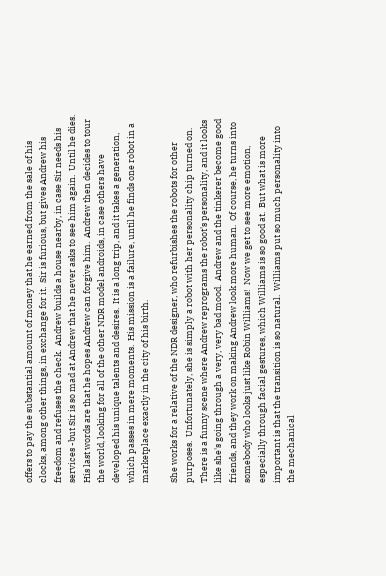offers to pay the substantial amount of money that he earned from the sale of his clocks, among other things, in exchange for it.  Sir is furious, but gives Andrew his freedom and refuses the check.  Andrew builds a house nearby, in case Sir needs his services -but Sir is so mad at Andrew that he never asks to see him again.  Until he dies.  His last words are that he hopes Andrew can forgive him.  Andrew then decides to tour the world, looking for all of the other NDR model androids, in case others have developed his unique talents and desires.  It is a long trip, and it takes a generation, which passes in mere moments.  His mission is a failure, until he finds one robot in a marketplace exactly in the city of his birth.

She works for a relative of the NDR designer, who refurbishes the robots for other purposes.  Unfortunately, she is simply a robot with her personality chip turned on.  There is a funny scene where Andrew reprograms the robot's personality, and it looks like she's going through a very, very bad mood.  Andrew and the tinkerer become good friends, and they work on making Andrew look more human.  Of course, he turns into somebody who looks just like Robin Williams!  Now we get to see more emotion, especially through facial gestures, which Williams is so good at.  But what is more important is that the transition is so natural.  Williams put so much personality into the mechanical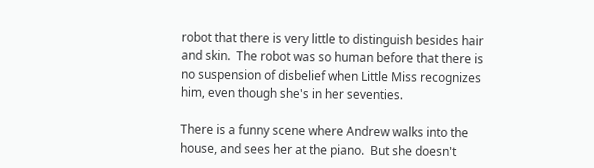robot that there is very little to distinguish besides hair and skin.  The robot was so human before that there is no suspension of disbelief when Little Miss recognizes him, even though she's in her seventies.

There is a funny scene where Andrew walks into the house, and sees her at the piano.  But she doesn't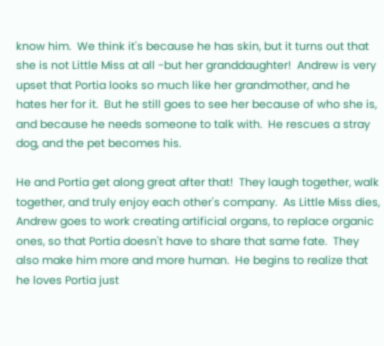know him.  We think it's because he has skin, but it turns out that she is not Little Miss at all -but her granddaughter!  Andrew is very upset that Portia looks so much like her grandmother, and he hates her for it.  But he still goes to see her because of who she is, and because he needs someone to talk with.  He rescues a stray dog, and the pet becomes his.

He and Portia get along great after that!  They laugh together, walk together, and truly enjoy each other's company.  As Little Miss dies, Andrew goes to work creating artificial organs, to replace organic ones, so that Portia doesn't have to share that same fate.  They also make him more and more human.  He begins to realize that he loves Portia just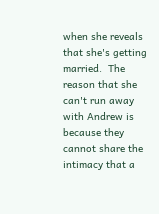when she reveals that she's getting married.  The reason that she can't run away with Andrew is because they cannot share the intimacy that a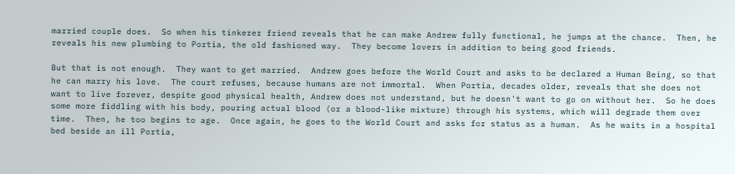married couple does.  So when his tinkerer friend reveals that he can make Andrew fully functional, he jumps at the chance.  Then, he reveals his new plumbing to Portia, the old fashioned way.  They become lovers in addition to being good friends.

But that is not enough.  They want to get married.  Andrew goes before the World Court and asks to be declared a Human Being, so that he can marry his love.  The court refuses, because humans are not immortal.  When Portia, decades older, reveals that she does not want to live forever, despite good physical health, Andrew does not understand, but he doesn't want to go on without her.  So he does some more fiddling with his body, pouring actual blood (or a blood-like mixture) through his systems, which will degrade them over time.  Then, he too begins to age.  Once again, he goes to the World Court and asks for status as a human.  As he waits in a hospital bed beside an ill Portia,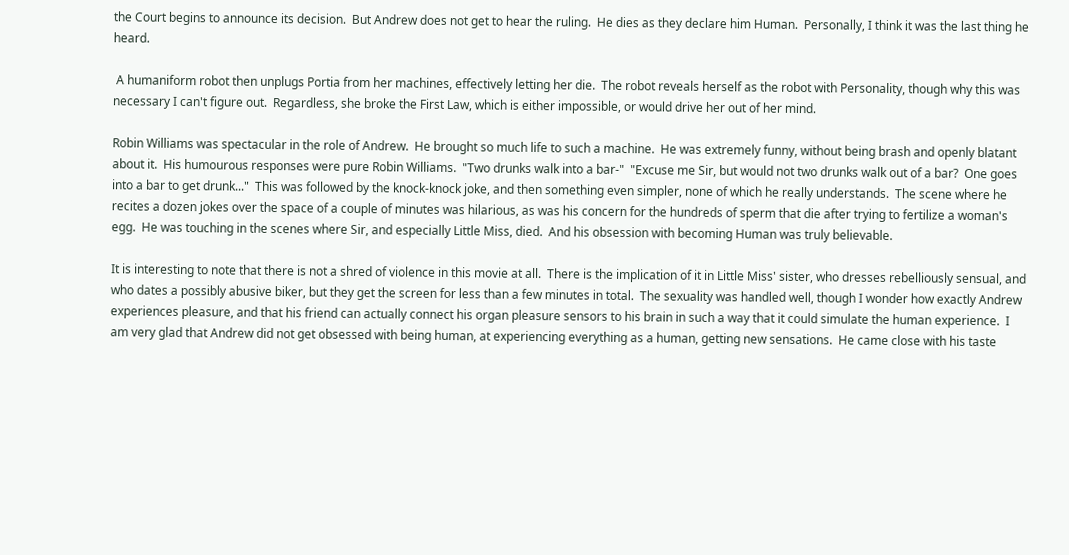the Court begins to announce its decision.  But Andrew does not get to hear the ruling.  He dies as they declare him Human.  Personally, I think it was the last thing he heard.

 A humaniform robot then unplugs Portia from her machines, effectively letting her die.  The robot reveals herself as the robot with Personality, though why this was necessary I can't figure out.  Regardless, she broke the First Law, which is either impossible, or would drive her out of her mind.

Robin Williams was spectacular in the role of Andrew.  He brought so much life to such a machine.  He was extremely funny, without being brash and openly blatant about it.  His humourous responses were pure Robin Williams.  "Two drunks walk into a bar-"  "Excuse me Sir, but would not two drunks walk out of a bar?  One goes into a bar to get drunk..."  This was followed by the knock-knock joke, and then something even simpler, none of which he really understands.  The scene where he recites a dozen jokes over the space of a couple of minutes was hilarious, as was his concern for the hundreds of sperm that die after trying to fertilize a woman's egg.  He was touching in the scenes where Sir, and especially Little Miss, died.  And his obsession with becoming Human was truly believable.

It is interesting to note that there is not a shred of violence in this movie at all.  There is the implication of it in Little Miss' sister, who dresses rebelliously sensual, and who dates a possibly abusive biker, but they get the screen for less than a few minutes in total.  The sexuality was handled well, though I wonder how exactly Andrew experiences pleasure, and that his friend can actually connect his organ pleasure sensors to his brain in such a way that it could simulate the human experience.  I am very glad that Andrew did not get obsessed with being human, at experiencing everything as a human, getting new sensations.  He came close with his taste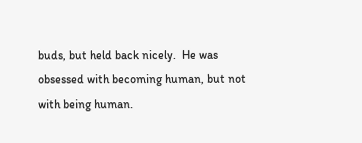buds, but held back nicely.  He was obsessed with becoming human, but not with being human.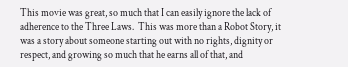This movie was great, so much that I can easily ignore the lack of adherence to the Three Laws.  This was more than a Robot Story, it was a story about someone starting out with no rights, dignity or respect, and growing so much that he earns all of that, and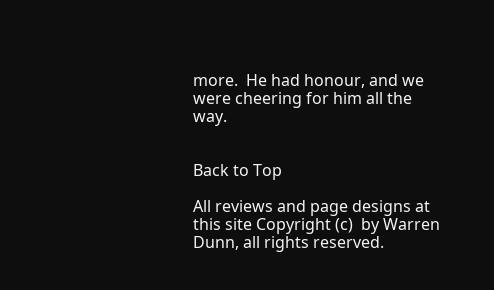more.  He had honour, and we were cheering for him all the way.


Back to Top

All reviews and page designs at this site Copyright (c)  by Warren Dunn, all rights reserved.